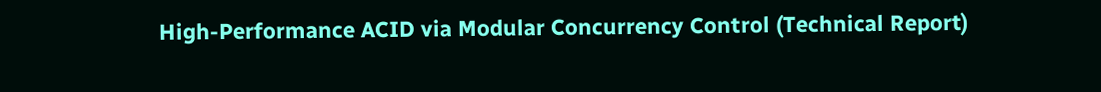High-Performance ACID via Modular Concurrency Control (Technical Report)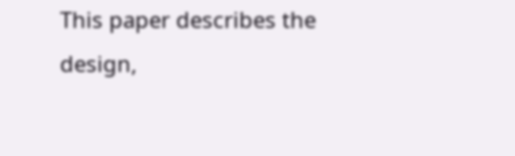This paper describes the design,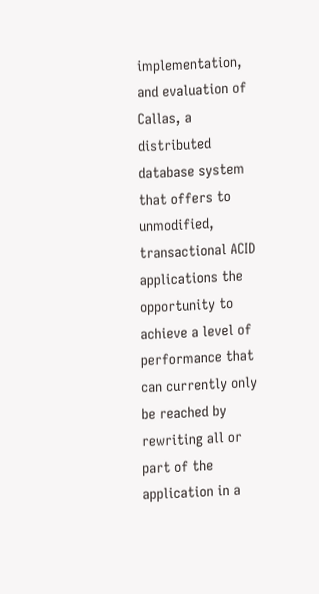implementation, and evaluation of Callas, a distributed database system that offers to unmodified, transactional ACID applications the opportunity to achieve a level of performance that can currently only be reached by rewriting all or part of the application in a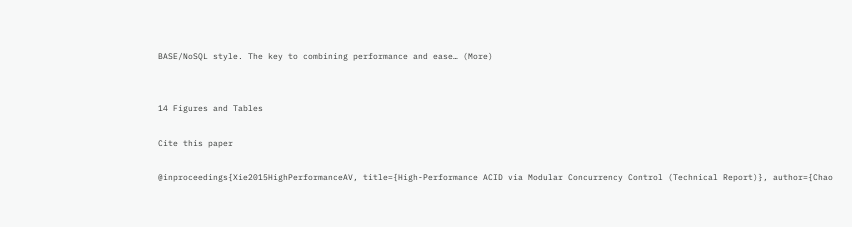BASE/NoSQL style. The key to combining performance and ease… (More)


14 Figures and Tables

Cite this paper

@inproceedings{Xie2015HighPerformanceAV, title={High-Performance ACID via Modular Concurrency Control (Technical Report)}, author={Chao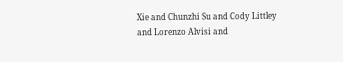Xie and Chunzhi Su and Cody Littley and Lorenzo Alvisi and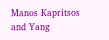Manos Kapritsos and Yang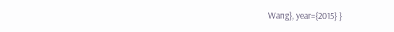Wang}, year={2015} }